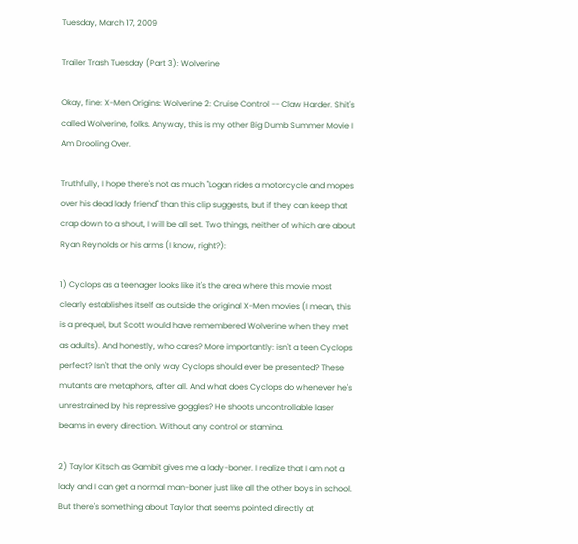Tuesday, March 17, 2009

Trailer Trash Tuesday (Part 3): Wolverine

Okay, fine: X-Men Origins: Wolverine 2: Cruise Control -- Claw Harder. Shit's called Wolverine, folks. Anyway, this is my other Big Dumb Summer Movie I Am Drooling Over.

Truthfully, I hope there's not as much "Logan rides a motorcycle and mopes over his dead lady friend" than this clip suggests, but if they can keep that crap down to a shout, I will be all set. Two things, neither of which are about Ryan Reynolds or his arms (I know, right?):

1) Cyclops as a teenager looks like it's the area where this movie most clearly establishes itself as outside the original X-Men movies (I mean, this is a prequel, but Scott would have remembered Wolverine when they met as adults). And honestly, who cares? More importantly: isn't a teen Cyclops perfect? Isn't that the only way Cyclops should ever be presented? These mutants are metaphors, after all. And what does Cyclops do whenever he's unrestrained by his repressive goggles? He shoots uncontrollable laser beams in every direction. Without any control or stamina.

2) Taylor Kitsch as Gambit gives me a lady-boner. I realize that I am not a lady and I can get a normal man-boner just like all the other boys in school. But there's something about Taylor that seems pointed directly at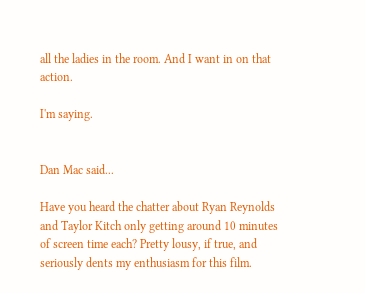all the ladies in the room. And I want in on that action.

I'm saying.


Dan Mac said...

Have you heard the chatter about Ryan Reynolds and Taylor Kitch only getting around 10 minutes of screen time each? Pretty lousy, if true, and seriously dents my enthusiasm for this film.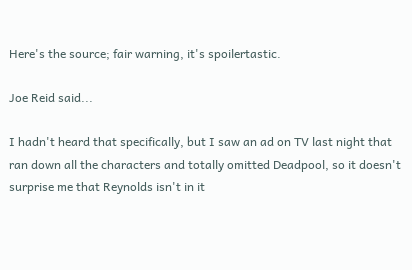Here's the source; fair warning, it's spoilertastic.

Joe Reid said...

I hadn't heard that specifically, but I saw an ad on TV last night that ran down all the characters and totally omitted Deadpool, so it doesn't surprise me that Reynolds isn't in it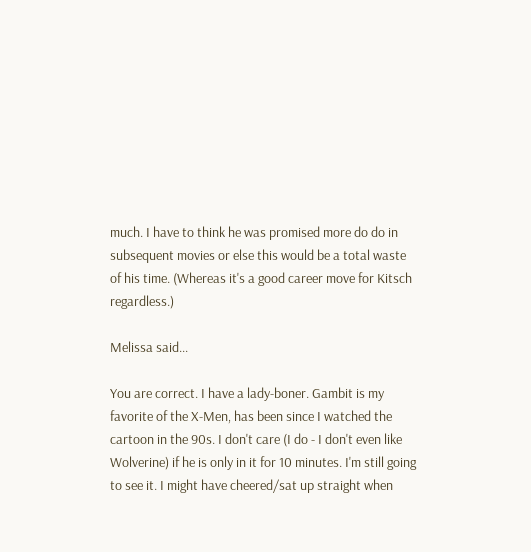much. I have to think he was promised more do do in subsequent movies or else this would be a total waste of his time. (Whereas it's a good career move for Kitsch regardless.)

Melissa said...

You are correct. I have a lady-boner. Gambit is my favorite of the X-Men, has been since I watched the cartoon in the 90s. I don't care (I do - I don't even like Wolverine) if he is only in it for 10 minutes. I'm still going to see it. I might have cheered/sat up straight when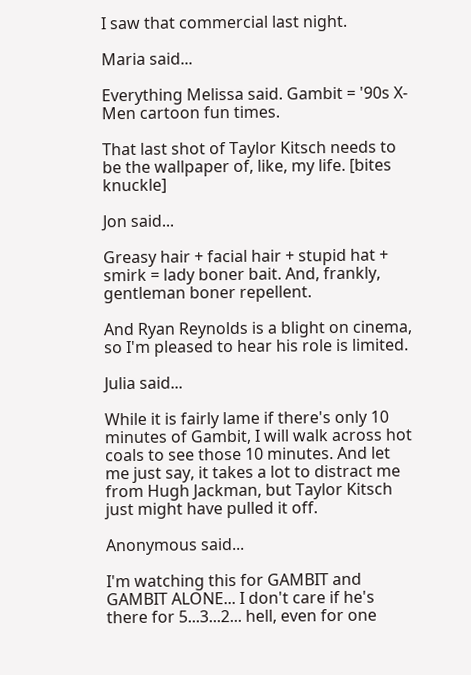I saw that commercial last night.

Maria said...

Everything Melissa said. Gambit = '90s X-Men cartoon fun times.

That last shot of Taylor Kitsch needs to be the wallpaper of, like, my life. [bites knuckle]

Jon said...

Greasy hair + facial hair + stupid hat + smirk = lady boner bait. And, frankly, gentleman boner repellent.

And Ryan Reynolds is a blight on cinema, so I'm pleased to hear his role is limited.

Julia said...

While it is fairly lame if there's only 10 minutes of Gambit, I will walk across hot coals to see those 10 minutes. And let me just say, it takes a lot to distract me from Hugh Jackman, but Taylor Kitsch just might have pulled it off.

Anonymous said...

I'm watching this for GAMBIT and GAMBIT ALONE... I don't care if he's there for 5...3...2... hell, even for one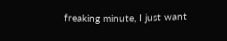freaking minute, I just want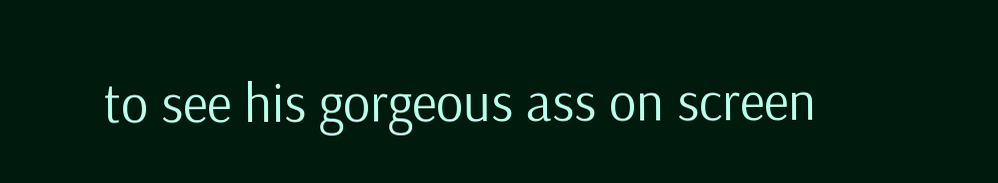to see his gorgeous ass on screen